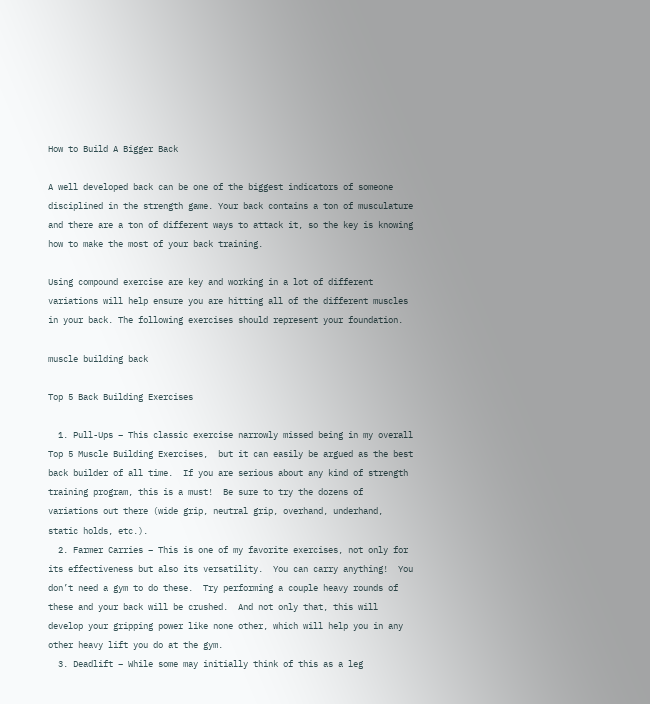How to Build A Bigger Back

A well developed back can be one of the biggest indicators of someone disciplined in the strength game. Your back contains a ton of musculature and there are a ton of different ways to attack it, so the key is knowing how to make the most of your back training.

Using compound exercise are key and working in a lot of different variations will help ensure you are hitting all of the different muscles in your back. The following exercises should represent your foundation.

muscle building back

Top 5 Back Building Exercises

  1. Pull-Ups – This classic exercise narrowly missed being in my overall Top 5 Muscle Building Exercises,  but it can easily be argued as the best back builder of all time.  If you are serious about any kind of strength training program, this is a must!  Be sure to try the dozens of variations out there (wide grip, neutral grip, overhand, underhand, static holds, etc.).
  2. Farmer Carries – This is one of my favorite exercises, not only for its effectiveness but also its versatility.  You can carry anything!  You don’t need a gym to do these.  Try performing a couple heavy rounds of these and your back will be crushed.  And not only that, this will develop your gripping power like none other, which will help you in any other heavy lift you do at the gym.
  3. Deadlift – While some may initially think of this as a leg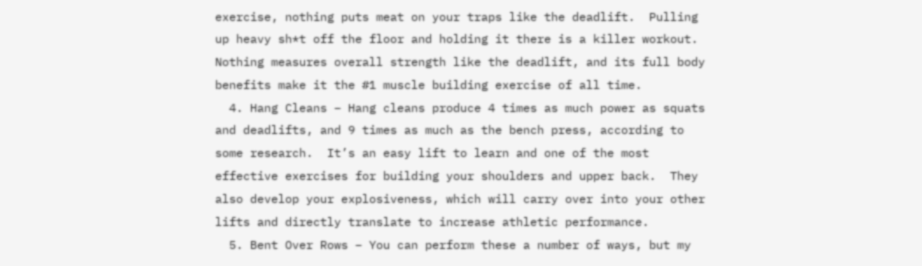exercise, nothing puts meat on your traps like the deadlift.  Pulling up heavy sh*t off the floor and holding it there is a killer workout.  Nothing measures overall strength like the deadlift, and its full body benefits make it the #1 muscle building exercise of all time.
  4. Hang Cleans – Hang cleans produce 4 times as much power as squats and deadlifts, and 9 times as much as the bench press, according to some research.  It’s an easy lift to learn and one of the most effective exercises for building your shoulders and upper back.  They also develop your explosiveness, which will carry over into your other lifts and directly translate to increase athletic performance.
  5. Bent Over Rows – You can perform these a number of ways, but my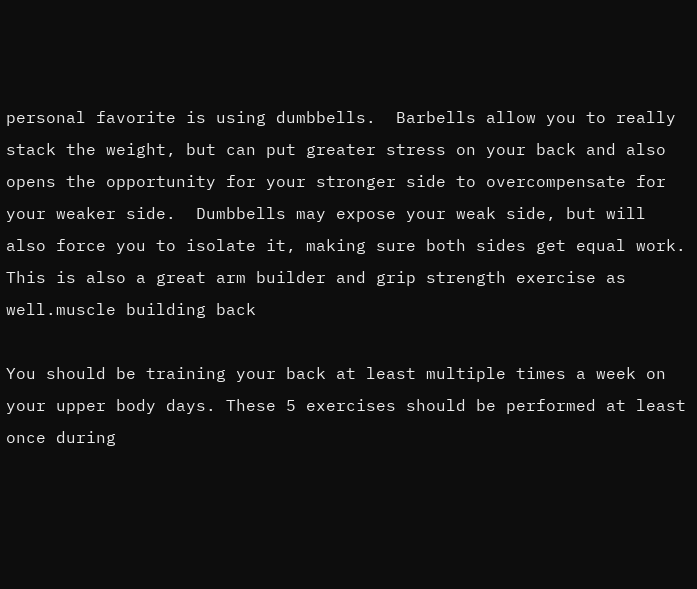personal favorite is using dumbbells.  Barbells allow you to really stack the weight, but can put greater stress on your back and also opens the opportunity for your stronger side to overcompensate for your weaker side.  Dumbbells may expose your weak side, but will also force you to isolate it, making sure both sides get equal work.  This is also a great arm builder and grip strength exercise as well.muscle building back

You should be training your back at least multiple times a week on your upper body days. These 5 exercises should be performed at least once during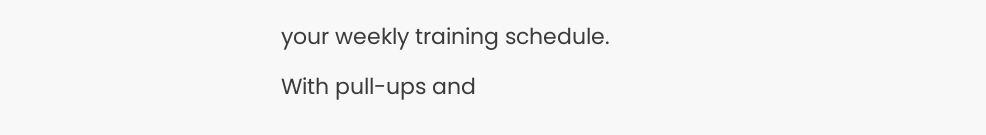your weekly training schedule.

With pull-ups and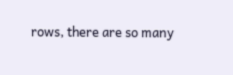rows, there are so many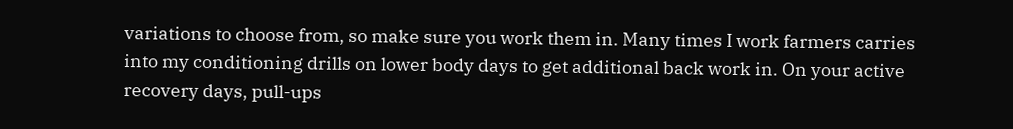variations to choose from, so make sure you work them in. Many times I work farmers carries into my conditioning drills on lower body days to get additional back work in. On your active recovery days, pull-ups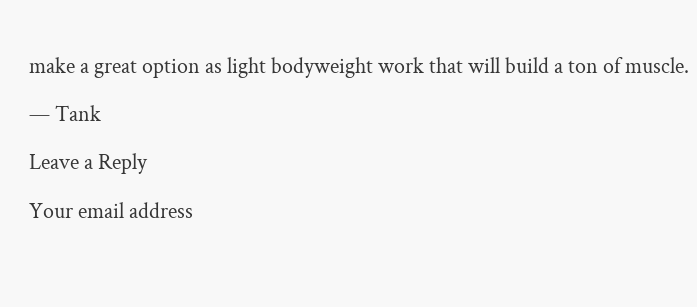make a great option as light bodyweight work that will build a ton of muscle.

— Tank

Leave a Reply

Your email address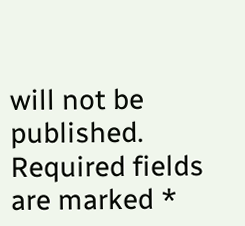will not be published. Required fields are marked *